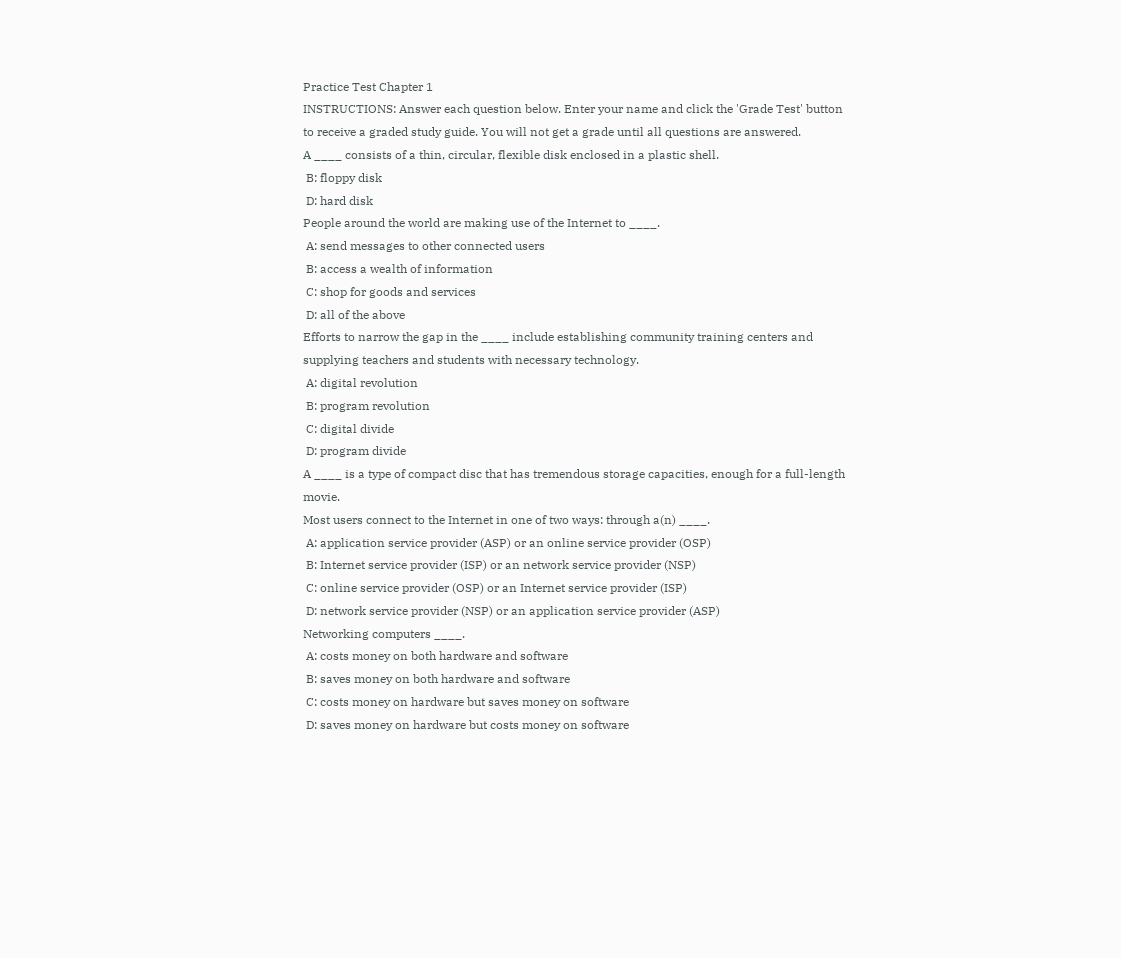Practice Test Chapter 1
INSTRUCTIONS: Answer each question below. Enter your name and click the 'Grade Test' button to receive a graded study guide. You will not get a grade until all questions are answered.
A ____ consists of a thin, circular, flexible disk enclosed in a plastic shell.
 B: floppy disk
 D: hard disk
People around the world are making use of the Internet to ____.
 A: send messages to other connected users
 B: access a wealth of information
 C: shop for goods and services
 D: all of the above
Efforts to narrow the gap in the ____ include establishing community training centers and supplying teachers and students with necessary technology.
 A: digital revolution
 B: program revolution
 C: digital divide
 D: program divide
A ____ is a type of compact disc that has tremendous storage capacities, enough for a full-length movie.
Most users connect to the Internet in one of two ways: through a(n) ____.
 A: application service provider (ASP) or an online service provider (OSP)
 B: Internet service provider (ISP) or an network service provider (NSP)
 C: online service provider (OSP) or an Internet service provider (ISP)
 D: network service provider (NSP) or an application service provider (ASP)
Networking computers ____.
 A: costs money on both hardware and software
 B: saves money on both hardware and software
 C: costs money on hardware but saves money on software
 D: saves money on hardware but costs money on software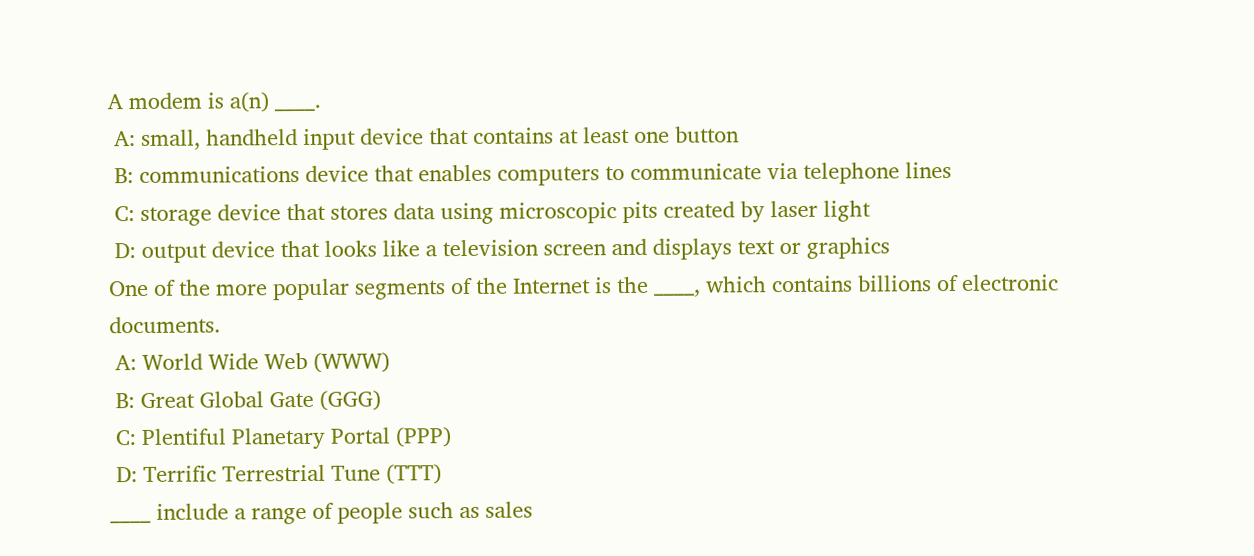A modem is a(n) ____.
 A: small, handheld input device that contains at least one button
 B: communications device that enables computers to communicate via telephone lines
 C: storage device that stores data using microscopic pits created by laser light
 D: output device that looks like a television screen and displays text or graphics
One of the more popular segments of the Internet is the ____, which contains billions of electronic documents.
 A: World Wide Web (WWW)
 B: Great Global Gate (GGG)
 C: Plentiful Planetary Portal (PPP)
 D: Terrific Terrestrial Tune (TTT)
____ include a range of people such as sales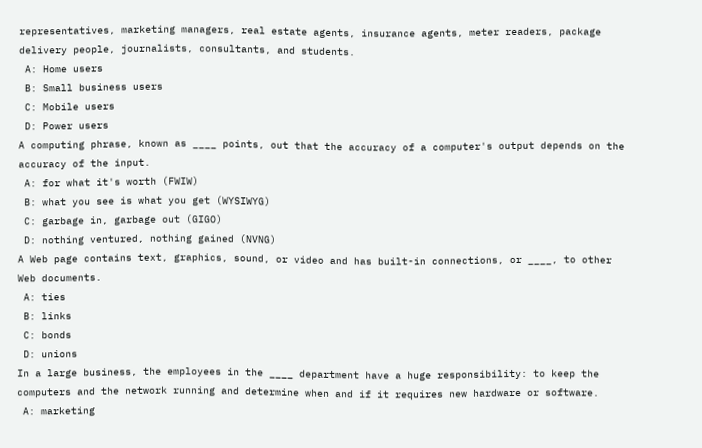representatives, marketing managers, real estate agents, insurance agents, meter readers, package delivery people, journalists, consultants, and students.
 A: Home users
 B: Small business users
 C: Mobile users
 D: Power users
A computing phrase, known as ____ points, out that the accuracy of a computer's output depends on the accuracy of the input.
 A: for what it's worth (FWIW)
 B: what you see is what you get (WYSIWYG)
 C: garbage in, garbage out (GIGO)
 D: nothing ventured, nothing gained (NVNG)
A Web page contains text, graphics, sound, or video and has built-in connections, or ____, to other Web documents.
 A: ties
 B: links
 C: bonds
 D: unions
In a large business, the employees in the ____ department have a huge responsibility: to keep the computers and the network running and determine when and if it requires new hardware or software.
 A: marketing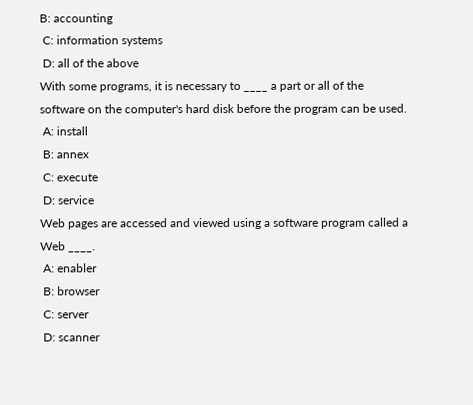B: accounting
 C: information systems
 D: all of the above
With some programs, it is necessary to ____ a part or all of the software on the computer's hard disk before the program can be used.
 A: install
 B: annex
 C: execute
 D: service
Web pages are accessed and viewed using a software program called a Web ____.
 A: enabler
 B: browser
 C: server
 D: scanner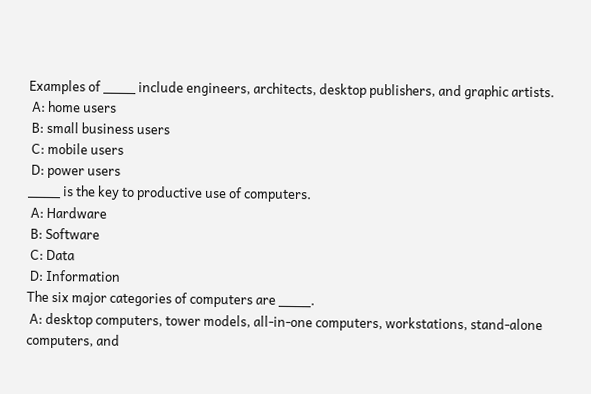Examples of ____ include engineers, architects, desktop publishers, and graphic artists.
 A: home users
 B: small business users
 C: mobile users
 D: power users
____ is the key to productive use of computers.
 A: Hardware
 B: Software
 C: Data
 D: Information
The six major categories of computers are ____.
 A: desktop computers, tower models, all-in-one computers, workstations, stand-alone computers, and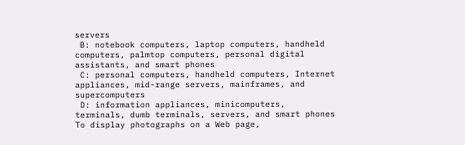servers
 B: notebook computers, laptop computers, handheld computers, palmtop computers, personal digital assistants, and smart phones
 C: personal computers, handheld computers, Internet appliances, mid-range servers, mainframes, and supercomputers
 D: information appliances, minicomputers, terminals, dumb terminals, servers, and smart phones
To display photographs on a Web page,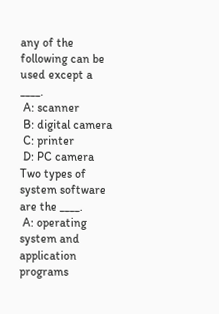any of the following can be used except a ____.
 A: scanner
 B: digital camera
 C: printer
 D: PC camera
Two types of system software are the ____.
 A: operating system and application programs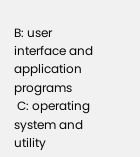B: user interface and application programs
 C: operating system and utility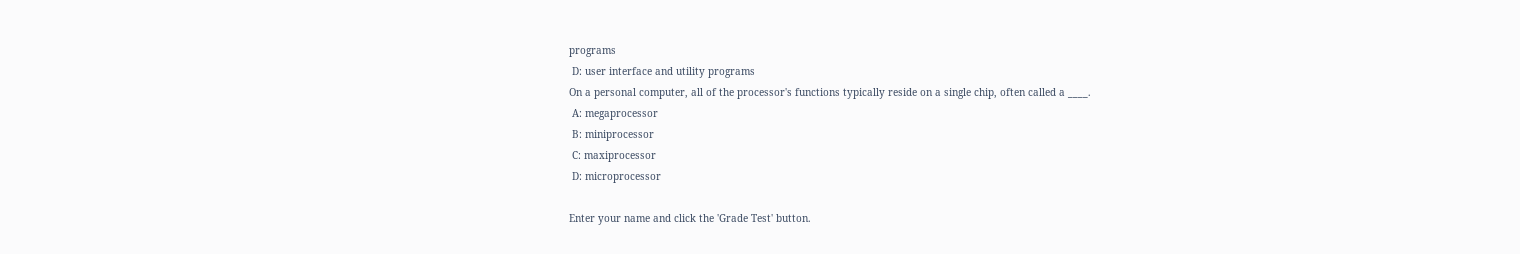programs
 D: user interface and utility programs
On a personal computer, all of the processor's functions typically reside on a single chip, often called a ____.
 A: megaprocessor
 B: miniprocessor
 C: maxiprocessor
 D: microprocessor

Enter your name and click the 'Grade Test' button.